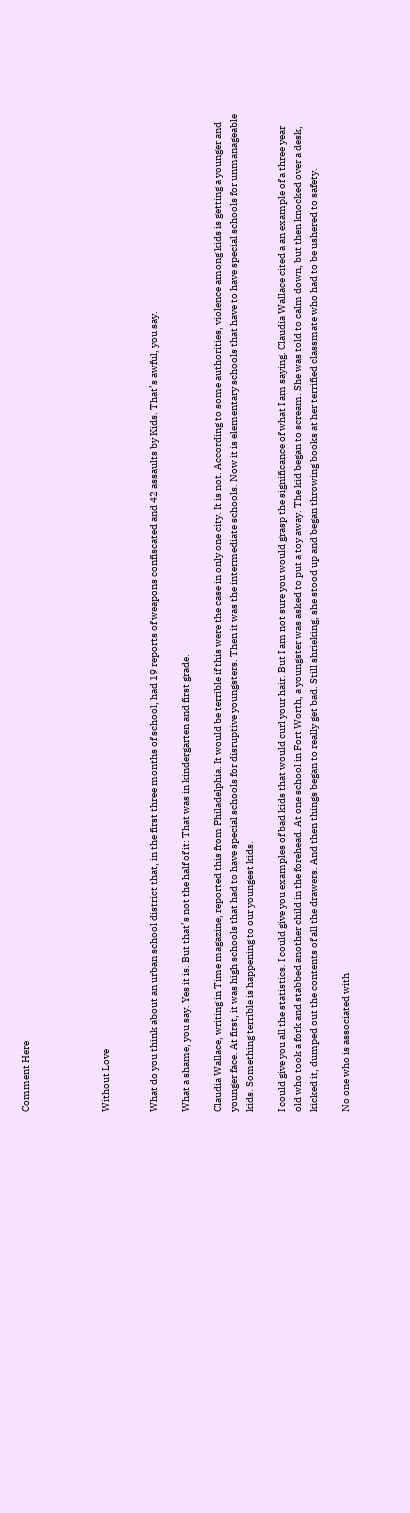Comment Here




Without Love


What do you think about an urban school district that, in the first three months of school, had 19 reports of weapons confiscated and 42 assaults by Kids. That’s awful, you say.

What a shame, you say. Yes it is. But that’s not the half of it: That was in kindergarten and first grade.

Claudia Wallace, writing in Time magazine, reported this from Philadelphia. It would be terrible if this were the case in only one city. It is not. According to some authorities, violence among kids is getting a younger and younger face. At first, it was high schools that had to have special schools for disruptive youngsters. Then it was the intermediate schools. Now it is elementary schools that have to have special schools for unmanageable kids. Something terrible is happening to our youngest kids.

I could give you all the statistics. I could give you examples of bad kids that would curl your hair. But I am not sure you would grasp the significance of what I am saying. Claudia Wallace cited a an example of a three year old who took a fork and stabbed another child in the forehead. At one school in Fort Worth, a youngster was asked to put a toy away. The kid began to scream. She was told to calm down, but then knocked over a desk, kicked it, dumped out the contents of all the drawers. And then things began to really get bad. Still shrieking, she stood up and began throwing books at her terrified classmate who had to be ushered to safety.

No one who is associated with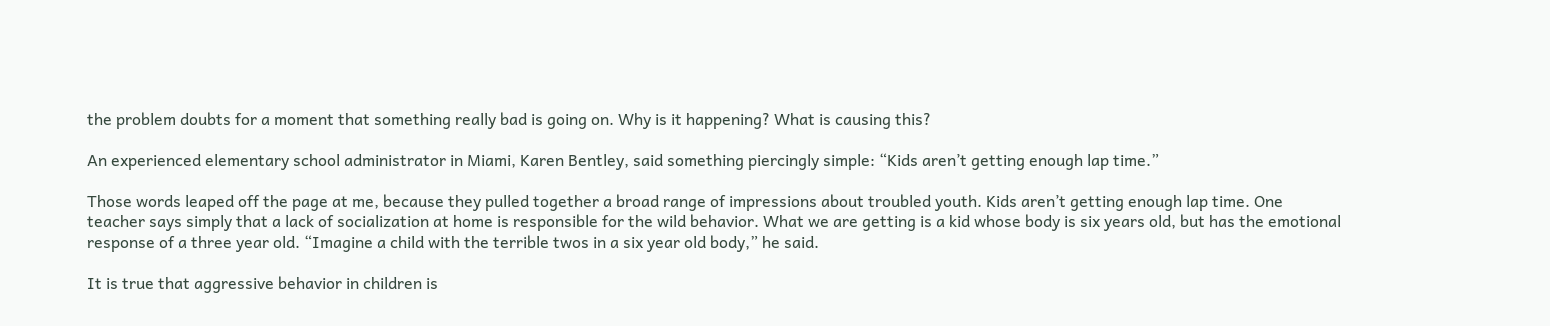the problem doubts for a moment that something really bad is going on. Why is it happening? What is causing this?

An experienced elementary school administrator in Miami, Karen Bentley, said something piercingly simple: “Kids aren’t getting enough lap time.”

Those words leaped off the page at me, because they pulled together a broad range of impressions about troubled youth. Kids aren’t getting enough lap time. One teacher says simply that a lack of socialization at home is responsible for the wild behavior. What we are getting is a kid whose body is six years old, but has the emotional response of a three year old. “Imagine a child with the terrible twos in a six year old body,” he said.

It is true that aggressive behavior in children is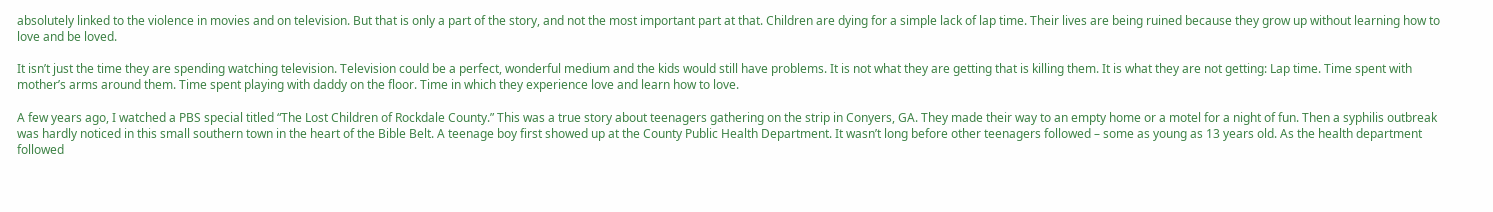absolutely linked to the violence in movies and on television. But that is only a part of the story, and not the most important part at that. Children are dying for a simple lack of lap time. Their lives are being ruined because they grow up without learning how to love and be loved.

It isn’t just the time they are spending watching television. Television could be a perfect, wonderful medium and the kids would still have problems. It is not what they are getting that is killing them. It is what they are not getting: Lap time. Time spent with mother’s arms around them. Time spent playing with daddy on the floor. Time in which they experience love and learn how to love.

A few years ago, I watched a PBS special titled “The Lost Children of Rockdale County.” This was a true story about teenagers gathering on the strip in Conyers, GA. They made their way to an empty home or a motel for a night of fun. Then a syphilis outbreak was hardly noticed in this small southern town in the heart of the Bible Belt. A teenage boy first showed up at the County Public Health Department. It wasn’t long before other teenagers followed – some as young as 13 years old. As the health department followed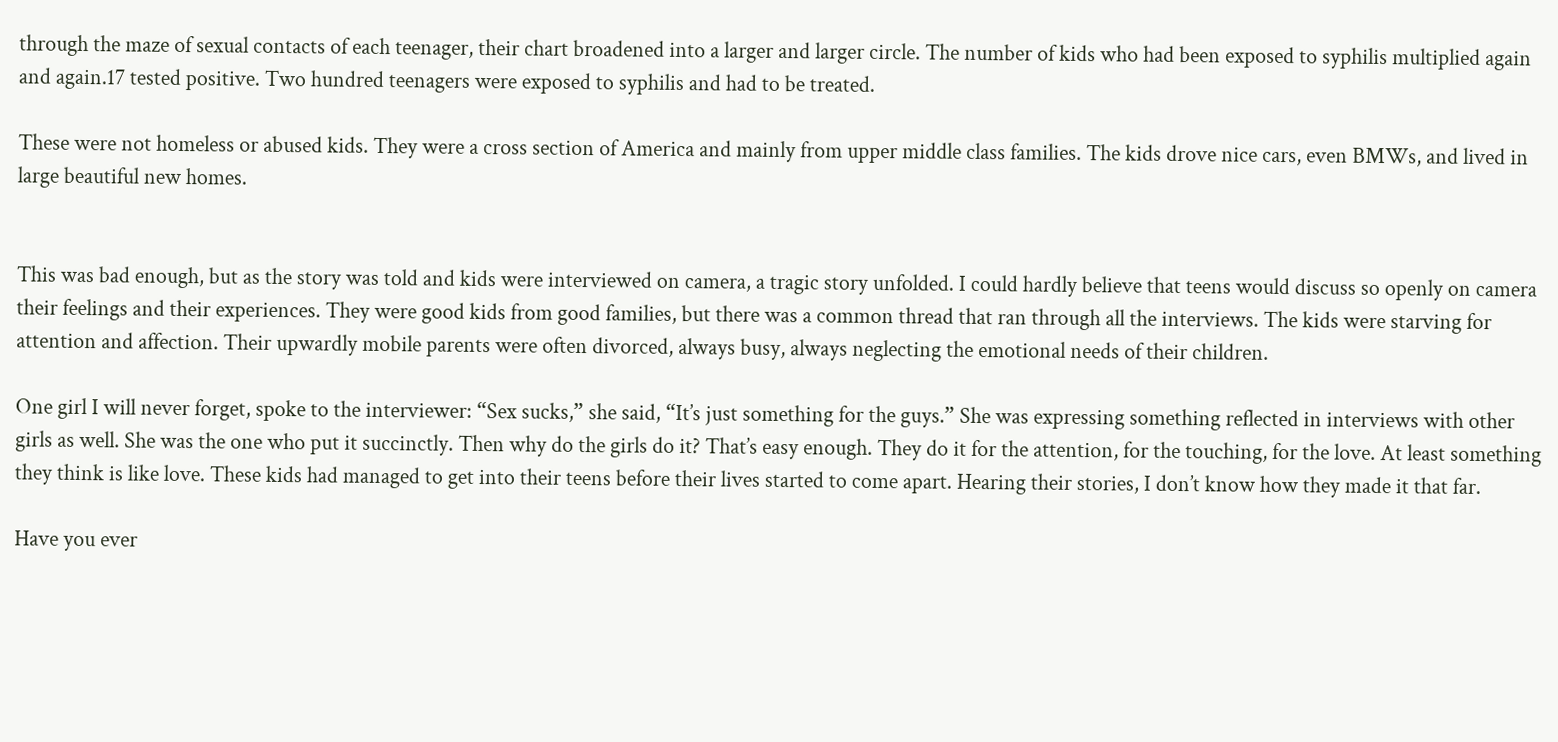through the maze of sexual contacts of each teenager, their chart broadened into a larger and larger circle. The number of kids who had been exposed to syphilis multiplied again and again.17 tested positive. Two hundred teenagers were exposed to syphilis and had to be treated.

These were not homeless or abused kids. They were a cross section of America and mainly from upper middle class families. The kids drove nice cars, even BMWs, and lived in large beautiful new homes.


This was bad enough, but as the story was told and kids were interviewed on camera, a tragic story unfolded. I could hardly believe that teens would discuss so openly on camera their feelings and their experiences. They were good kids from good families, but there was a common thread that ran through all the interviews. The kids were starving for attention and affection. Their upwardly mobile parents were often divorced, always busy, always neglecting the emotional needs of their children.

One girl I will never forget, spoke to the interviewer: “Sex sucks,” she said, “It’s just something for the guys.” She was expressing something reflected in interviews with other girls as well. She was the one who put it succinctly. Then why do the girls do it? That’s easy enough. They do it for the attention, for the touching, for the love. At least something they think is like love. These kids had managed to get into their teens before their lives started to come apart. Hearing their stories, I don’t know how they made it that far.

Have you ever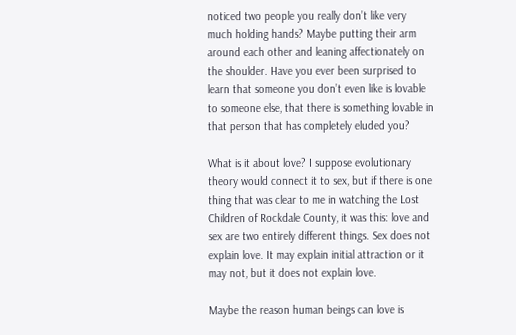noticed two people you really don’t like very much holding hands? Maybe putting their arm around each other and leaning affectionately on the shoulder. Have you ever been surprised to learn that someone you don’t even like is lovable to someone else, that there is something lovable in that person that has completely eluded you?

What is it about love? I suppose evolutionary theory would connect it to sex, but if there is one thing that was clear to me in watching the Lost Children of Rockdale County, it was this: love and sex are two entirely different things. Sex does not explain love. It may explain initial attraction or it may not, but it does not explain love.

Maybe the reason human beings can love is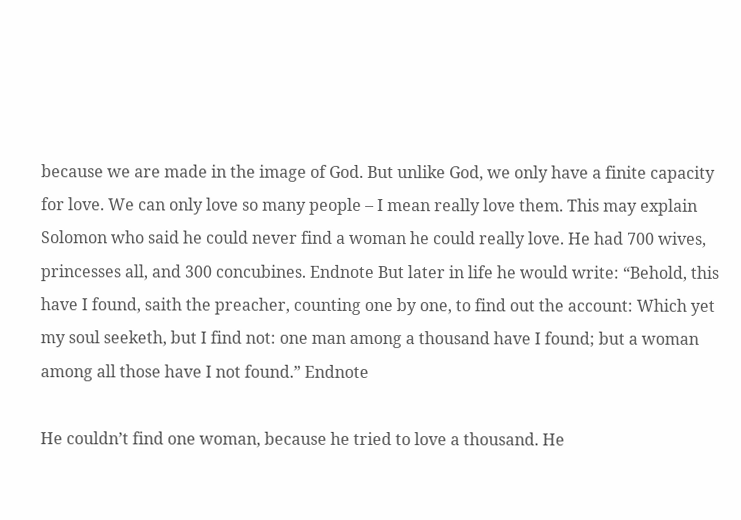because we are made in the image of God. But unlike God, we only have a finite capacity for love. We can only love so many people – I mean really love them. This may explain Solomon who said he could never find a woman he could really love. He had 700 wives, princesses all, and 300 concubines. Endnote But later in life he would write: “Behold, this have I found, saith the preacher, counting one by one, to find out the account: Which yet my soul seeketh, but I find not: one man among a thousand have I found; but a woman among all those have I not found.” Endnote

He couldn’t find one woman, because he tried to love a thousand. He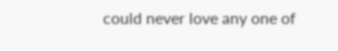could never love any one of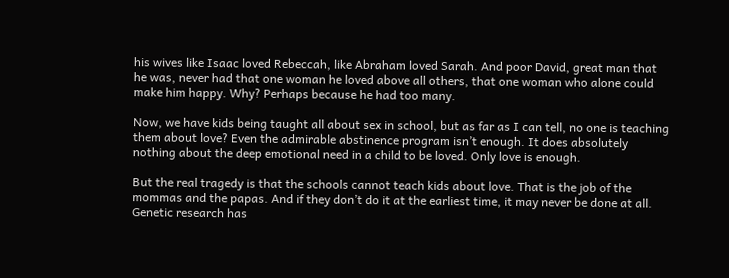his wives like Isaac loved Rebeccah, like Abraham loved Sarah. And poor David, great man that he was, never had that one woman he loved above all others, that one woman who alone could make him happy. Why? Perhaps because he had too many.

Now, we have kids being taught all about sex in school, but as far as I can tell, no one is teaching them about love? Even the admirable abstinence program isn’t enough. It does absolutely nothing about the deep emotional need in a child to be loved. Only love is enough.

But the real tragedy is that the schools cannot teach kids about love. That is the job of the mommas and the papas. And if they don’t do it at the earliest time, it may never be done at all. Genetic research has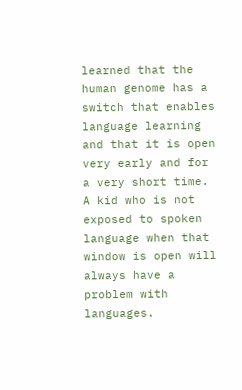learned that the human genome has a switch that enables language learning and that it is open very early and for a very short time. A kid who is not exposed to spoken language when that window is open will always have a problem with languages.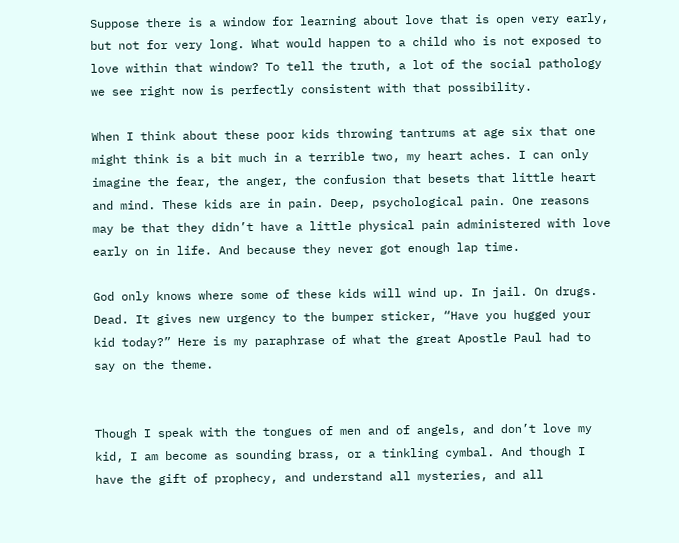Suppose there is a window for learning about love that is open very early, but not for very long. What would happen to a child who is not exposed to love within that window? To tell the truth, a lot of the social pathology we see right now is perfectly consistent with that possibility.

When I think about these poor kids throwing tantrums at age six that one might think is a bit much in a terrible two, my heart aches. I can only imagine the fear, the anger, the confusion that besets that little heart and mind. These kids are in pain. Deep, psychological pain. One reasons may be that they didn’t have a little physical pain administered with love early on in life. And because they never got enough lap time.

God only knows where some of these kids will wind up. In jail. On drugs. Dead. It gives new urgency to the bumper sticker, “Have you hugged your kid today?” Here is my paraphrase of what the great Apostle Paul had to say on the theme.


Though I speak with the tongues of men and of angels, and don’t love my kid, I am become as sounding brass, or a tinkling cymbal. And though I have the gift of prophecy, and understand all mysteries, and all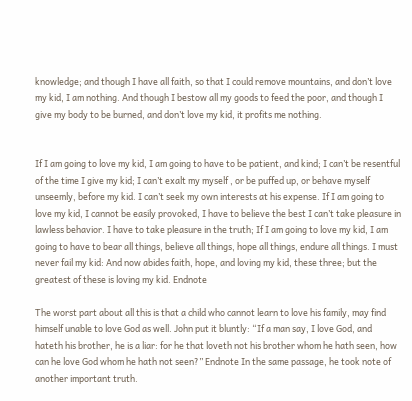knowledge; and though I have all faith, so that I could remove mountains, and don’t love my kid, I am nothing. And though I bestow all my goods to feed the poor, and though I give my body to be burned, and don’t love my kid, it profits me nothing.


If I am going to love my kid, I am going to have to be patient, and kind; I can’t be resentful of the time I give my kid; I can’t exalt my myself , or be puffed up, or behave myself unseemly, before my kid. I can’t seek my own interests at his expense. If I am going to love my kid, I cannot be easily provoked, I have to believe the best I can’t take pleasure in lawless behavior. I have to take pleasure in the truth; If I am going to love my kid, I am going to have to bear all things, believe all things, hope all things, endure all things. I must never fail my kid: And now abides faith, hope, and loving my kid, these three; but the greatest of these is loving my kid. Endnote

The worst part about all this is that a child who cannot learn to love his family, may find himself unable to love God as well. John put it bluntly: “If a man say, I love God, and hateth his brother, he is a liar: for he that loveth not his brother whom he hath seen, how can he love God whom he hath not seen?” Endnote In the same passage, he took note of another important truth.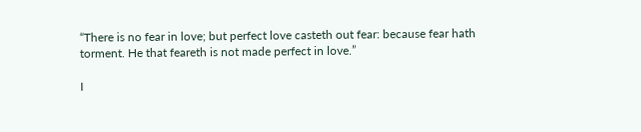“There is no fear in love; but perfect love casteth out fear: because fear hath torment. He that feareth is not made perfect in love.”

I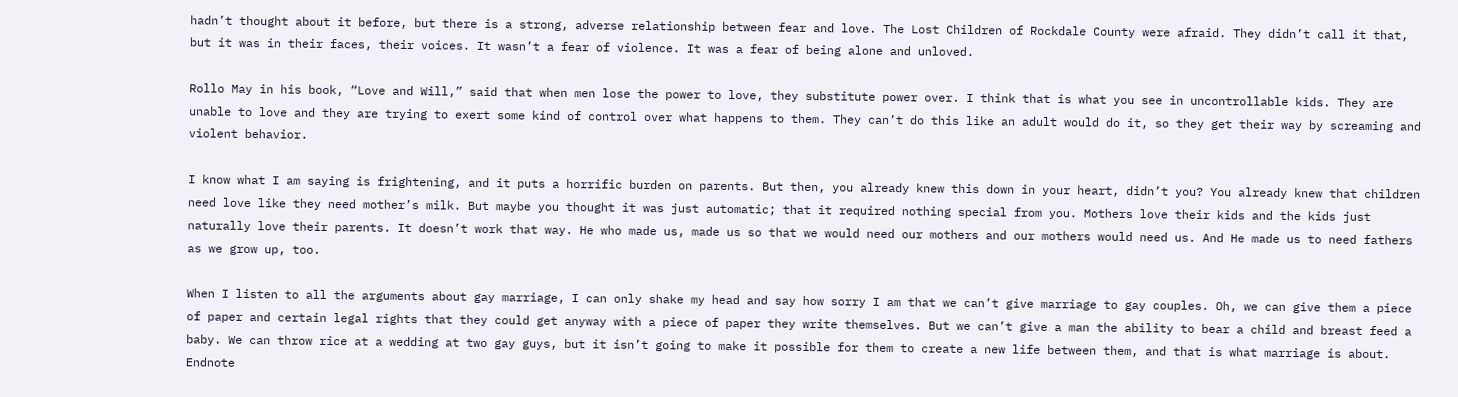hadn’t thought about it before, but there is a strong, adverse relationship between fear and love. The Lost Children of Rockdale County were afraid. They didn’t call it that, but it was in their faces, their voices. It wasn’t a fear of violence. It was a fear of being alone and unloved.

Rollo May in his book, “Love and Will,” said that when men lose the power to love, they substitute power over. I think that is what you see in uncontrollable kids. They are unable to love and they are trying to exert some kind of control over what happens to them. They can’t do this like an adult would do it, so they get their way by screaming and violent behavior.

I know what I am saying is frightening, and it puts a horrific burden on parents. But then, you already knew this down in your heart, didn’t you? You already knew that children need love like they need mother’s milk. But maybe you thought it was just automatic; that it required nothing special from you. Mothers love their kids and the kids just naturally love their parents. It doesn’t work that way. He who made us, made us so that we would need our mothers and our mothers would need us. And He made us to need fathers as we grow up, too.

When I listen to all the arguments about gay marriage, I can only shake my head and say how sorry I am that we can’t give marriage to gay couples. Oh, we can give them a piece of paper and certain legal rights that they could get anyway with a piece of paper they write themselves. But we can’t give a man the ability to bear a child and breast feed a baby. We can throw rice at a wedding at two gay guys, but it isn’t going to make it possible for them to create a new life between them, and that is what marriage is about. Endnote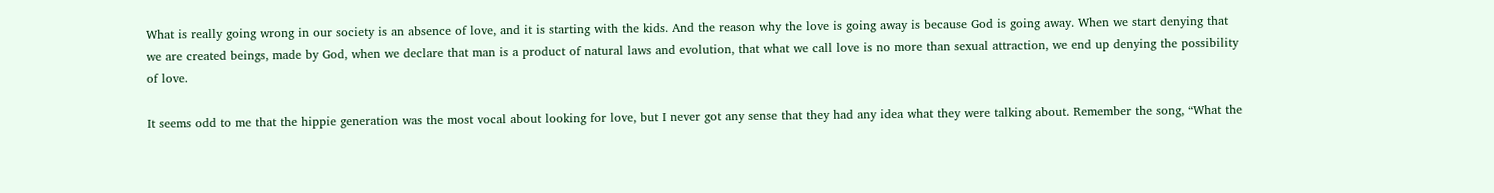What is really going wrong in our society is an absence of love, and it is starting with the kids. And the reason why the love is going away is because God is going away. When we start denying that we are created beings, made by God, when we declare that man is a product of natural laws and evolution, that what we call love is no more than sexual attraction, we end up denying the possibility of love.

It seems odd to me that the hippie generation was the most vocal about looking for love, but I never got any sense that they had any idea what they were talking about. Remember the song, “What the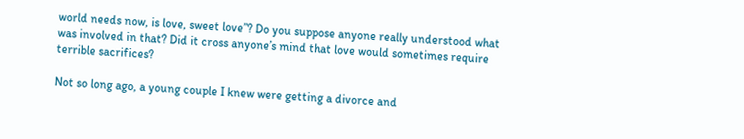world needs now, is love, sweet love”? Do you suppose anyone really understood what was involved in that? Did it cross anyone’s mind that love would sometimes require terrible sacrifices?

Not so long ago, a young couple I knew were getting a divorce and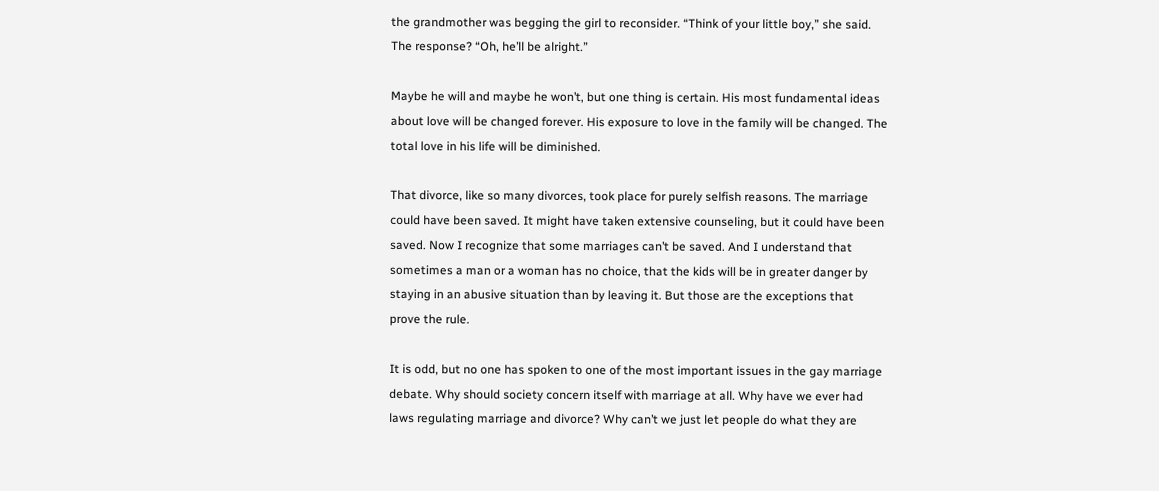the grandmother was begging the girl to reconsider. “Think of your little boy,” she said. The response? “Oh, he’ll be alright.”

Maybe he will and maybe he won’t, but one thing is certain. His most fundamental ideas about love will be changed forever. His exposure to love in the family will be changed. The total love in his life will be diminished.

That divorce, like so many divorces, took place for purely selfish reasons. The marriage could have been saved. It might have taken extensive counseling, but it could have been saved. Now I recognize that some marriages can’t be saved. And I understand that sometimes a man or a woman has no choice, that the kids will be in greater danger by staying in an abusive situation than by leaving it. But those are the exceptions that prove the rule.

It is odd, but no one has spoken to one of the most important issues in the gay marriage debate. Why should society concern itself with marriage at all. Why have we ever had laws regulating marriage and divorce? Why can’t we just let people do what they are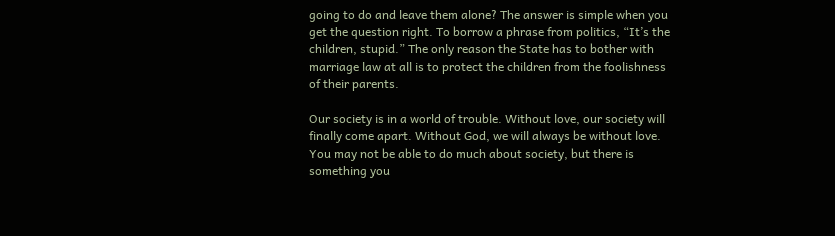going to do and leave them alone? The answer is simple when you get the question right. To borrow a phrase from politics, “It’s the children, stupid.” The only reason the State has to bother with marriage law at all is to protect the children from the foolishness of their parents.

Our society is in a world of trouble. Without love, our society will finally come apart. Without God, we will always be without love. You may not be able to do much about society, but there is something you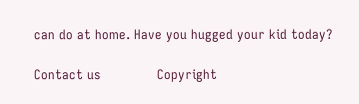can do at home. Have you hugged your kid today?

Contact us              Copyright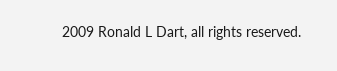2009 Ronald L Dart, all rights reserved.